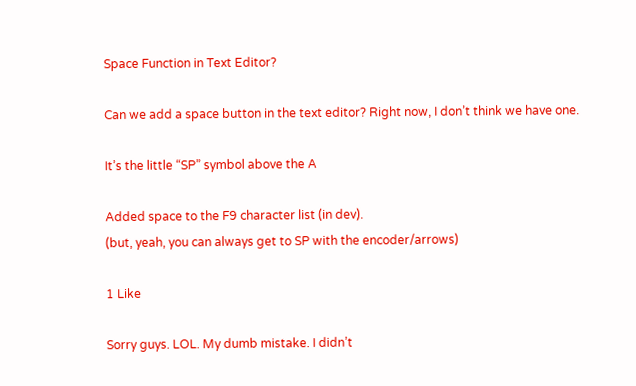Space Function in Text Editor?

Can we add a space button in the text editor? Right now, I don’t think we have one.

It’s the little “SP” symbol above the A

Added space to the F9 character list (in dev).
(but, yeah, you can always get to SP with the encoder/arrows)

1 Like

Sorry guys. LOL. My dumb mistake. I didn’t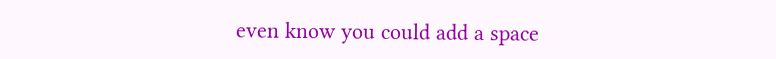even know you could add a space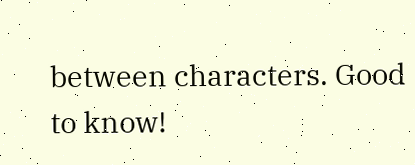between characters. Good to know!